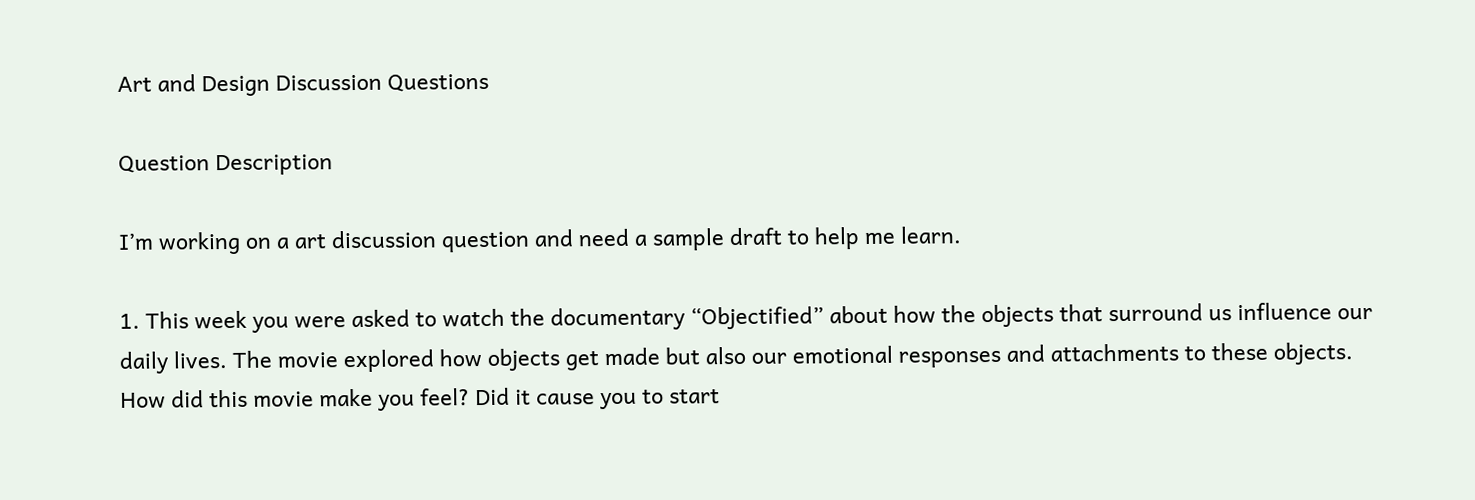Art and Design Discussion Questions

Question Description

I’m working on a art discussion question and need a sample draft to help me learn.

1. This week you were asked to watch the documentary “Objectified” about how the objects that surround us influence our daily lives. The movie explored how objects get made but also our emotional responses and attachments to these objects. How did this movie make you feel? Did it cause you to start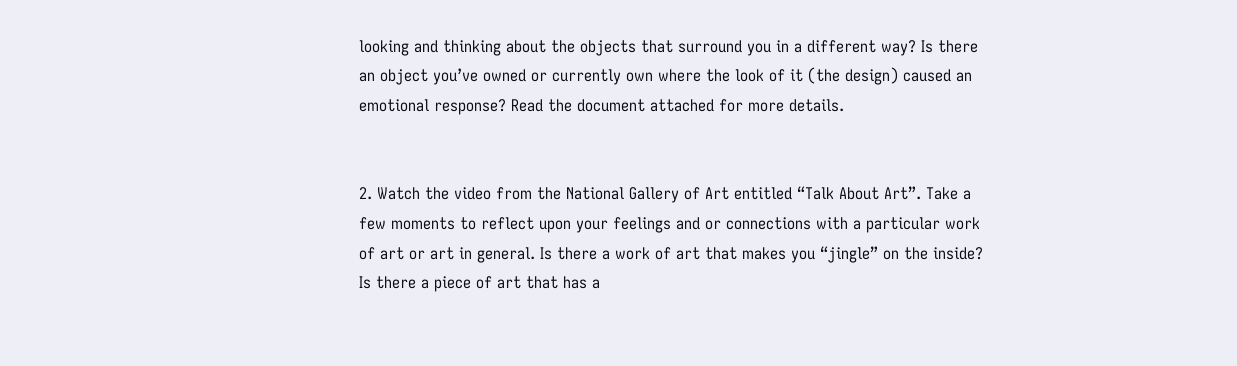looking and thinking about the objects that surround you in a different way? Is there an object you’ve owned or currently own where the look of it (the design) caused an emotional response? Read the document attached for more details.


2. Watch the video from the National Gallery of Art entitled “Talk About Art”. Take a few moments to reflect upon your feelings and or connections with a particular work of art or art in general. Is there a work of art that makes you “jingle” on the inside? Is there a piece of art that has a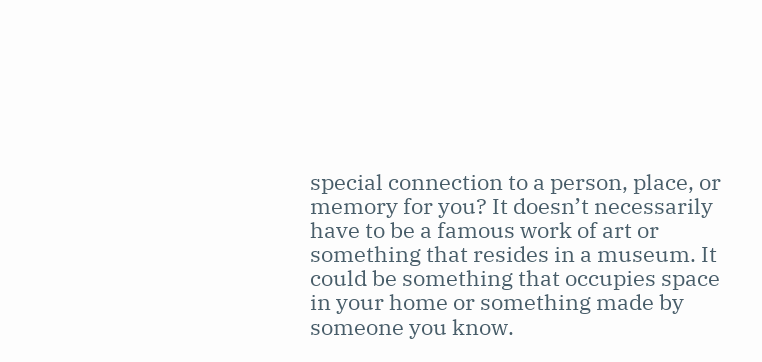special connection to a person, place, or memory for you? It doesn’t necessarily have to be a famous work of art or something that resides in a museum. It could be something that occupies space in your home or something made by someone you know.